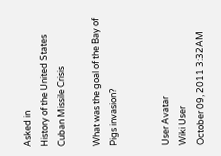Asked in
History of the United States
Cuban Missile Crisis

What was the goal of the Bay of Pigs invasion?


User Avatar
Wiki User
October 09, 2011 3:32AM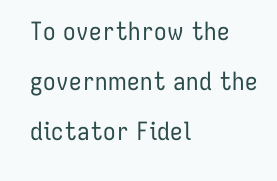To overthrow the government and the dictator Fidel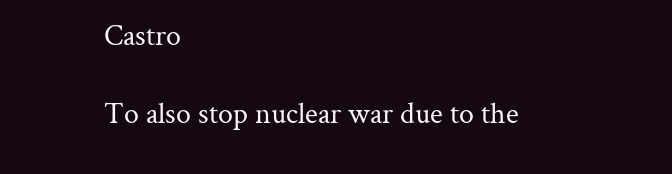Castro

To also stop nuclear war due to the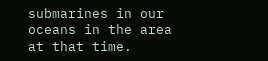submarines in our oceans in the area at that time.